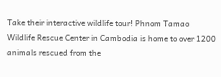Take their interactive wildlife tour! Phnom Tamao Wildlife Rescue Center in Cambodia is home to over 1200 animals rescued from the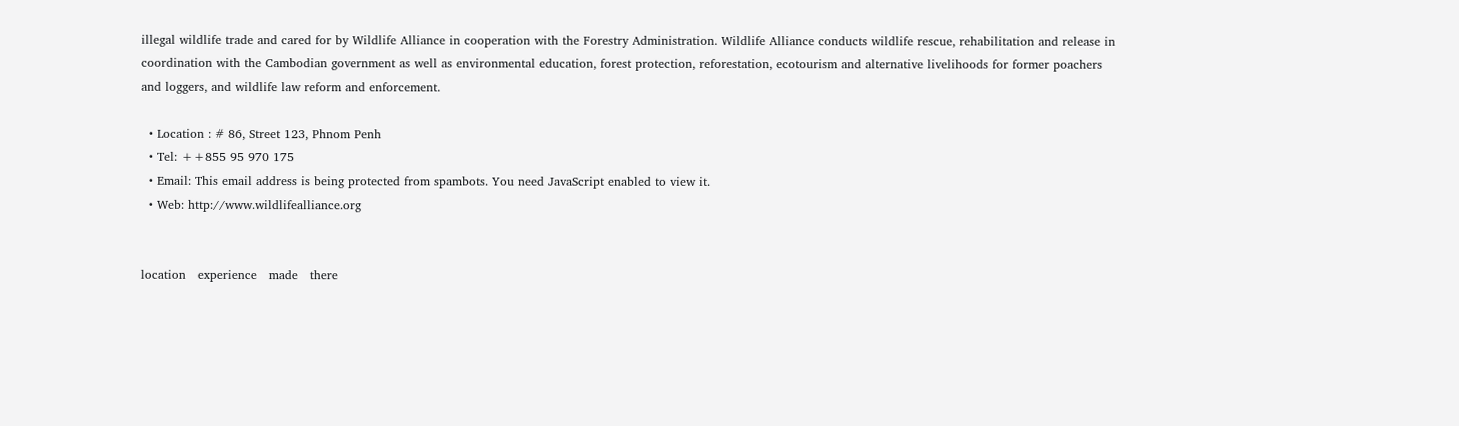illegal wildlife trade and cared for by Wildlife Alliance in cooperation with the Forestry Administration. Wildlife Alliance conducts wildlife rescue, rehabilitation and release in coordination with the Cambodian government as well as environmental education, forest protection, reforestation, ecotourism and alternative livelihoods for former poachers and loggers, and wildlife law reform and enforcement.

  • Location : # 86, Street 123, Phnom Penh
  • Tel: ++855 95 970 175
  • Email: This email address is being protected from spambots. You need JavaScript enabled to view it.
  • Web: http://www.wildlifealliance.org


location   experience   made   there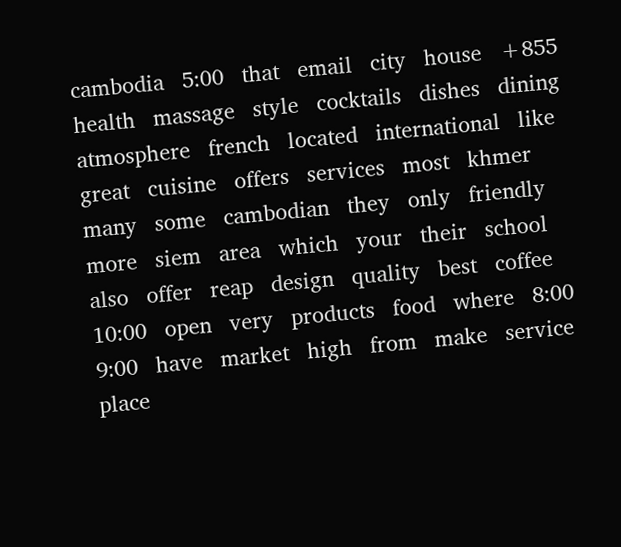cambodia   5:00   that   email   city   house   +855   health   massage   style   cocktails   dishes   dining   atmosphere   french   located   international   like   great   cuisine   offers   services   most   khmer   many   some   cambodian   they   only   friendly   more   siem   area   which   your   their   school   also   offer   reap   design   quality   best   coffee   10:00   open   very   products   food   where   8:00   9:00   have   market   high   from   make   service   place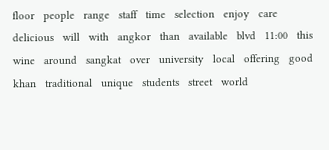floor   people   range   staff   time   selection   enjoy   care   delicious   will   with   angkor   than   available   blvd   11:00   this   wine   around   sangkat   over   university   local   offering   good   khan   traditional   unique   students   street   world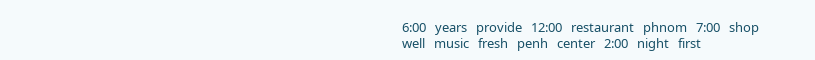6:00   years   provide   12:00   restaurant   phnom   7:00   shop   well   music   fresh   penh   center   2:00   night   first